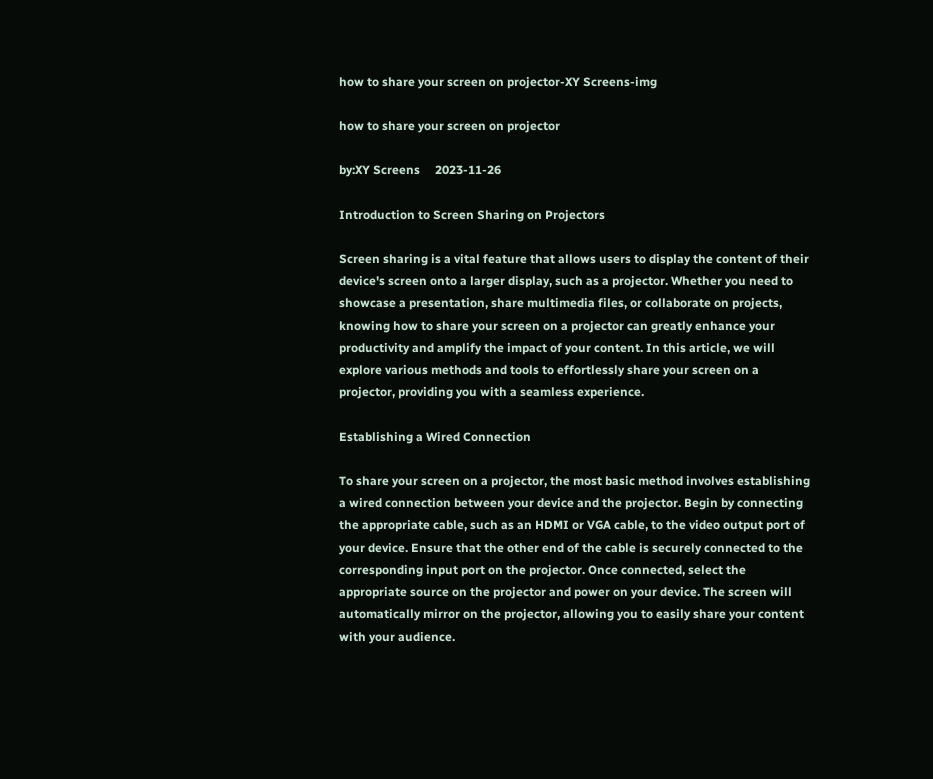how to share your screen on projector-XY Screens-img

how to share your screen on projector

by:XY Screens     2023-11-26

Introduction to Screen Sharing on Projectors

Screen sharing is a vital feature that allows users to display the content of their device's screen onto a larger display, such as a projector. Whether you need to showcase a presentation, share multimedia files, or collaborate on projects, knowing how to share your screen on a projector can greatly enhance your productivity and amplify the impact of your content. In this article, we will explore various methods and tools to effortlessly share your screen on a projector, providing you with a seamless experience.

Establishing a Wired Connection

To share your screen on a projector, the most basic method involves establishing a wired connection between your device and the projector. Begin by connecting the appropriate cable, such as an HDMI or VGA cable, to the video output port of your device. Ensure that the other end of the cable is securely connected to the corresponding input port on the projector. Once connected, select the appropriate source on the projector and power on your device. The screen will automatically mirror on the projector, allowing you to easily share your content with your audience.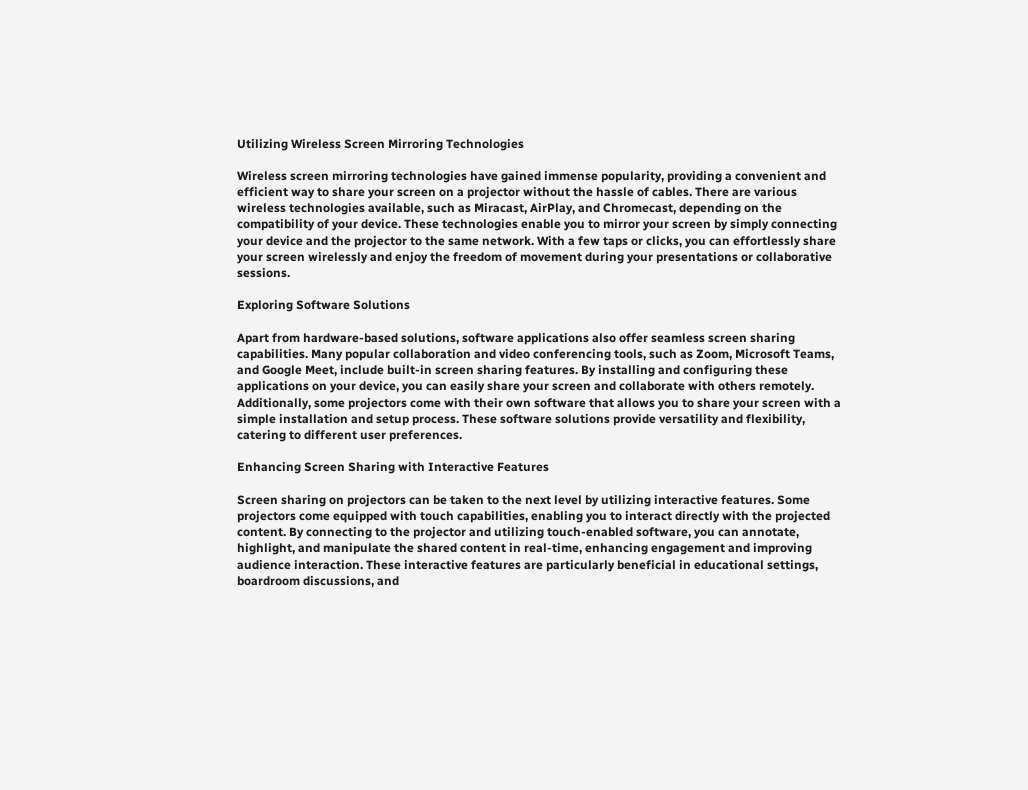Utilizing Wireless Screen Mirroring Technologies

Wireless screen mirroring technologies have gained immense popularity, providing a convenient and efficient way to share your screen on a projector without the hassle of cables. There are various wireless technologies available, such as Miracast, AirPlay, and Chromecast, depending on the compatibility of your device. These technologies enable you to mirror your screen by simply connecting your device and the projector to the same network. With a few taps or clicks, you can effortlessly share your screen wirelessly and enjoy the freedom of movement during your presentations or collaborative sessions.

Exploring Software Solutions

Apart from hardware-based solutions, software applications also offer seamless screen sharing capabilities. Many popular collaboration and video conferencing tools, such as Zoom, Microsoft Teams, and Google Meet, include built-in screen sharing features. By installing and configuring these applications on your device, you can easily share your screen and collaborate with others remotely. Additionally, some projectors come with their own software that allows you to share your screen with a simple installation and setup process. These software solutions provide versatility and flexibility, catering to different user preferences.

Enhancing Screen Sharing with Interactive Features

Screen sharing on projectors can be taken to the next level by utilizing interactive features. Some projectors come equipped with touch capabilities, enabling you to interact directly with the projected content. By connecting to the projector and utilizing touch-enabled software, you can annotate, highlight, and manipulate the shared content in real-time, enhancing engagement and improving audience interaction. These interactive features are particularly beneficial in educational settings, boardroom discussions, and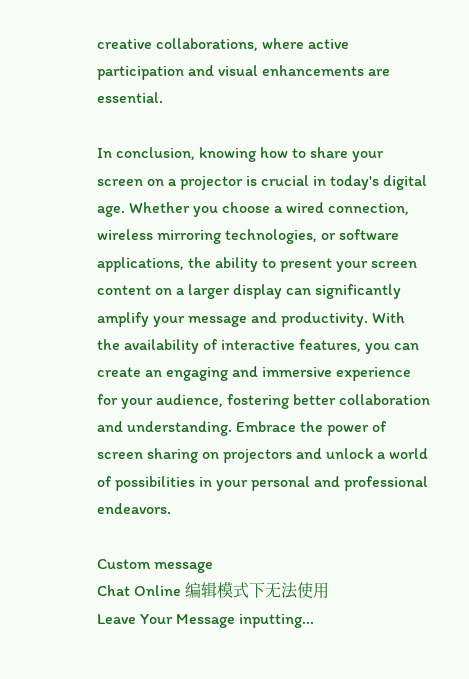creative collaborations, where active participation and visual enhancements are essential.

In conclusion, knowing how to share your screen on a projector is crucial in today's digital age. Whether you choose a wired connection, wireless mirroring technologies, or software applications, the ability to present your screen content on a larger display can significantly amplify your message and productivity. With the availability of interactive features, you can create an engaging and immersive experience for your audience, fostering better collaboration and understanding. Embrace the power of screen sharing on projectors and unlock a world of possibilities in your personal and professional endeavors.

Custom message
Chat Online 编辑模式下无法使用
Leave Your Message inputting...